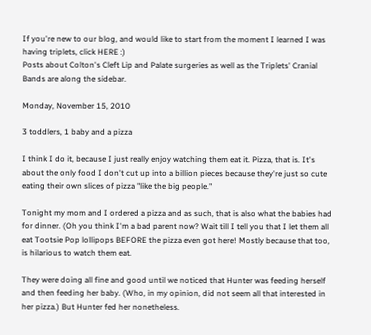If you're new to our blog, and would like to start from the moment I learned I was having triplets, click HERE :)
Posts about Colton's Cleft Lip and Palate surgeries as well as the Triplets' Cranial Bands are along the sidebar.

Monday, November 15, 2010

3 toddlers, 1 baby and a pizza

I think I do it, because I just really enjoy watching them eat it. Pizza, that is. It's about the only food I don't cut up into a billion pieces because they're just so cute eating their own slices of pizza "like the big people."

Tonight my mom and I ordered a pizza and as such, that is also what the babies had for dinner. (Oh you think I'm a bad parent now? Wait till I tell you that I let them all eat Tootsie Pop lollipops BEFORE the pizza even got here! Mostly because that too, is hilarious to watch them eat.

They were doing all fine and good until we noticed that Hunter was feeding herself and then feeding her baby. (Who, in my opinion, did not seem all that interested in her pizza.) But Hunter fed her nonetheless.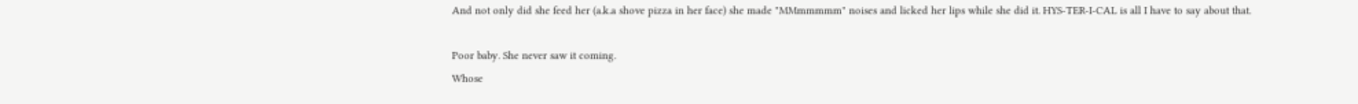And not only did she feed her (a.k.a shove pizza in her face) she made "MMmmmmm" noises and licked her lips while she did it. HYS-TER-I-CAL is all I have to say about that.

Poor baby. She never saw it coming.
Whose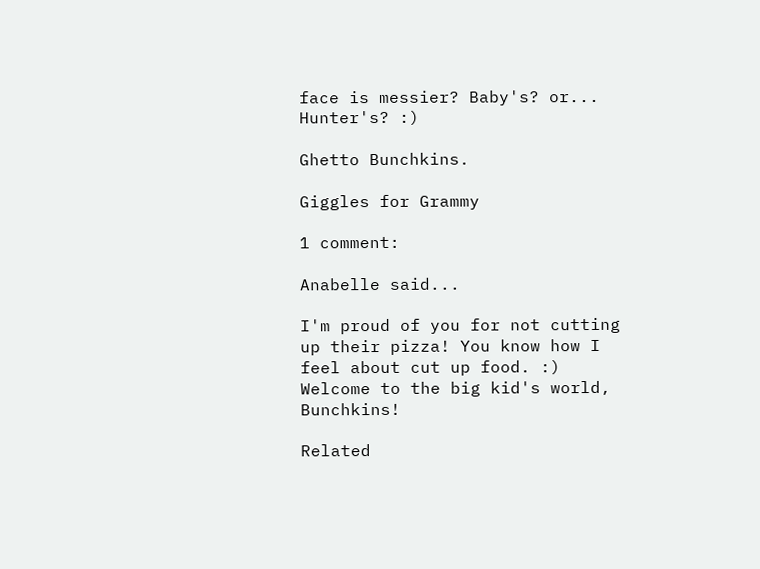face is messier? Baby's? or...
Hunter's? :)

Ghetto Bunchkins.

Giggles for Grammy

1 comment:

Anabelle said...

I'm proud of you for not cutting up their pizza! You know how I feel about cut up food. :)
Welcome to the big kid's world, Bunchkins!

Related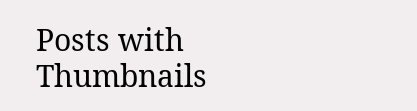Posts with Thumbnails